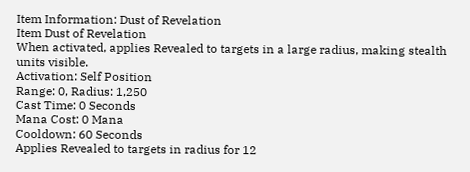Item Information: Dust of Revelation
Item Dust of Revelation
When activated, applies Revealed to targets in a large radius, making stealth units visible.
Activation: Self Position
Range: 0, Radius: 1,250
Cast Time: 0 Seconds
Mana Cost: 0 Mana
Cooldown: 60 Seconds
Applies Revealed to targets in radius for 12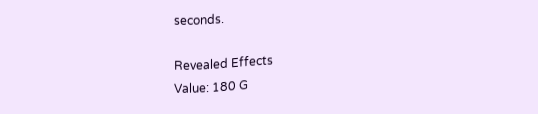seconds.

Revealed Effects
Value: 180 G